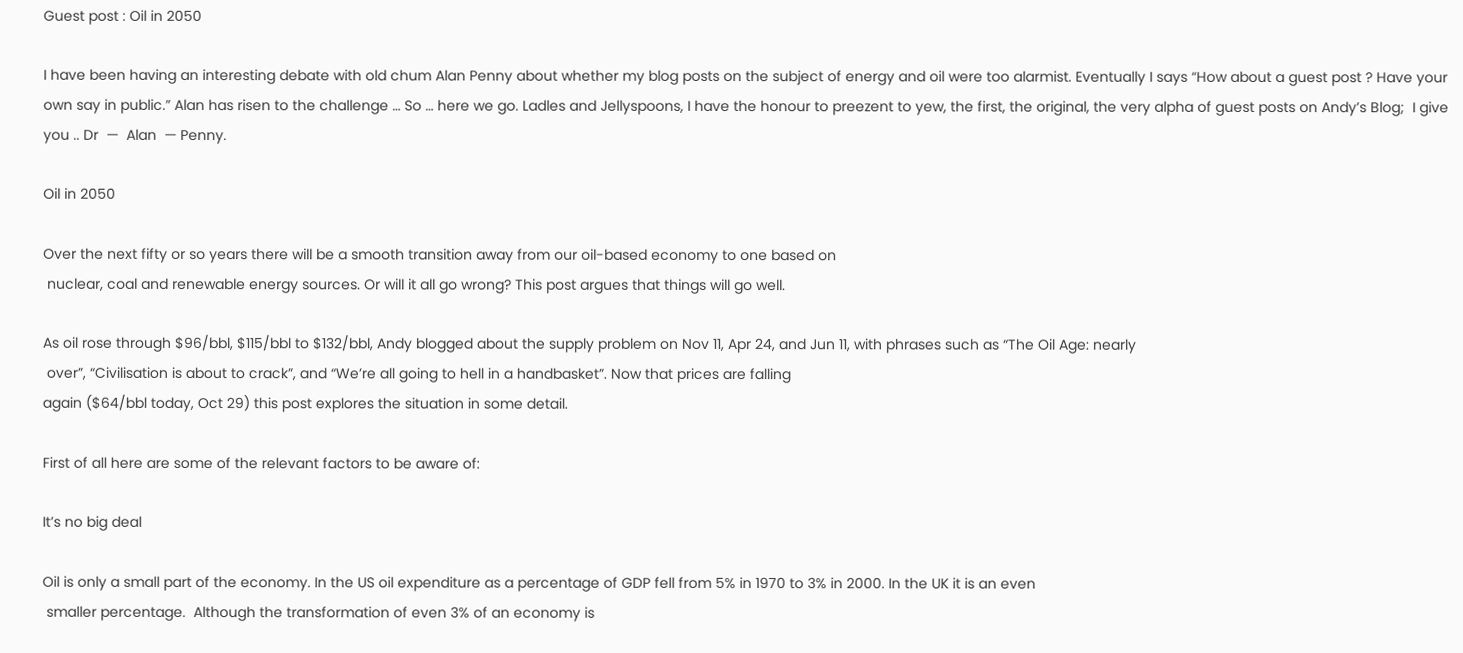Guest post : Oil in 2050

I have been having an interesting debate with old chum Alan Penny about whether my blog posts on the subject of energy and oil were too alarmist. Eventually I says “How about a guest post ? Have your own say in public.” Alan has risen to the challenge … So … here we go. Ladles and Jellyspoons, I have the honour to preezent to yew, the first, the original, the very alpha of guest posts on Andy’s Blog;  I give you .. Dr  —  Alan  — Penny.

Oil in 2050

Over the next fifty or so years there will be a smooth transition away from our oil-based economy to one based on
 nuclear, coal and renewable energy sources. Or will it all go wrong? This post argues that things will go well.

As oil rose through $96/bbl, $115/bbl to $132/bbl, Andy blogged about the supply problem on Nov 11, Apr 24, and Jun 11, with phrases such as “The Oil Age: nearly
 over”, “Civilisation is about to crack”, and “We’re all going to hell in a handbasket”. Now that prices are falling
again ($64/bbl today, Oct 29) this post explores the situation in some detail.

First of all here are some of the relevant factors to be aware of:

It’s no big deal

Oil is only a small part of the economy. In the US oil expenditure as a percentage of GDP fell from 5% in 1970 to 3% in 2000. In the UK it is an even
 smaller percentage.  Although the transformation of even 3% of an economy is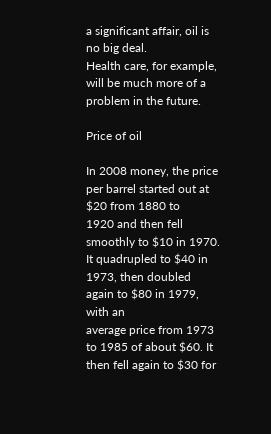a significant affair, oil is no big deal.
Health care, for example, will be much more of a problem in the future.

Price of oil

In 2008 money, the price per barrel started out at $20 from 1880 to
1920 and then fell smoothly to $10 in 1970. It quadrupled to $40 in 1973, then doubled again to $80 in 1979, with an
average price from 1973 to 1985 of about $60. It then fell again to $30 for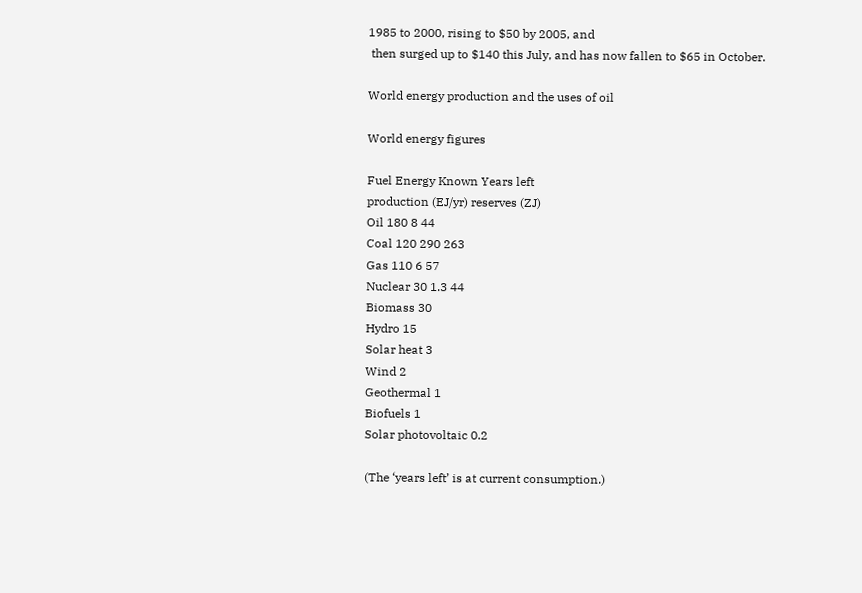1985 to 2000, rising to $50 by 2005, and
 then surged up to $140 this July, and has now fallen to $65 in October.

World energy production and the uses of oil

World energy figures

Fuel Energy Known Years left
production (EJ/yr) reserves (ZJ)
Oil 180 8 44
Coal 120 290 263
Gas 110 6 57
Nuclear 30 1.3 44
Biomass 30
Hydro 15
Solar heat 3
Wind 2
Geothermal 1
Biofuels 1
Solar photovoltaic 0.2

(The ‘years left’ is at current consumption.)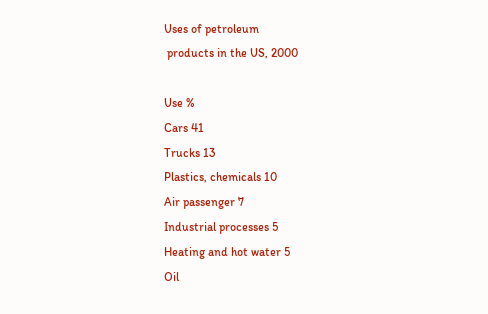Uses of petroleum
 products in the US, 2000

Use %
Cars 41
Trucks 13
Plastics, chemicals 10
Air passenger 7
Industrial processes 5
Heating and hot water 5
Oil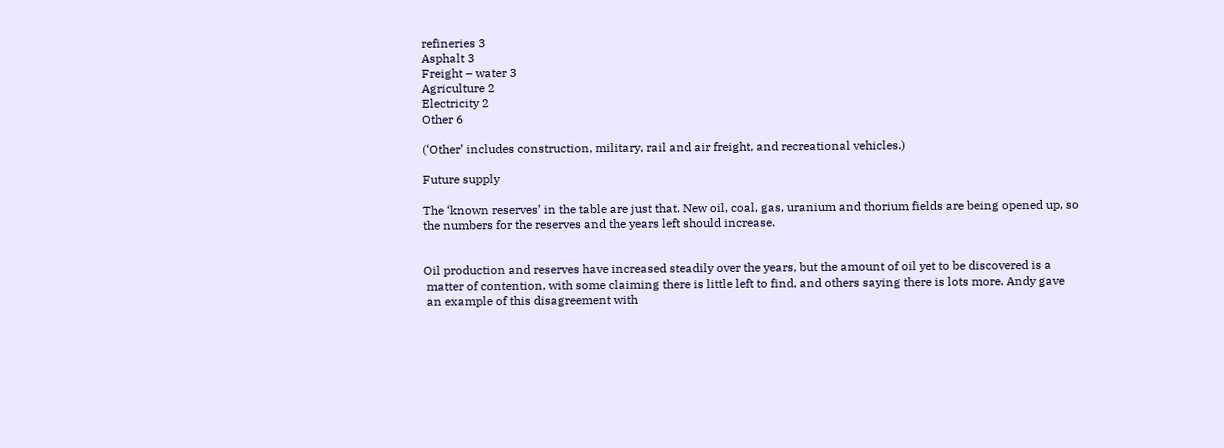refineries 3
Asphalt 3
Freight – water 3
Agriculture 2
Electricity 2
Other 6

(‘Other’ includes construction, military, rail and air freight, and recreational vehicles.)

Future supply

The ‘known reserves’ in the table are just that. New oil, coal, gas, uranium and thorium fields are being opened up, so
the numbers for the reserves and the years left should increase.


Oil production and reserves have increased steadily over the years, but the amount of oil yet to be discovered is a
 matter of contention, with some claiming there is little left to find, and others saying there is lots more. Andy gave
 an example of this disagreement with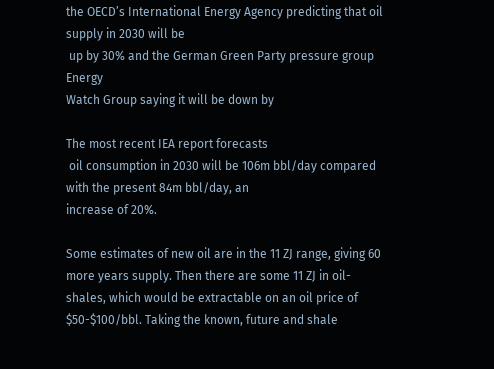the OECD’s International Energy Agency predicting that oil supply in 2030 will be
 up by 30% and the German Green Party pressure group Energy
Watch Group saying it will be down by

The most recent IEA report forecasts
 oil consumption in 2030 will be 106m bbl/day compared with the present 84m bbl/day, an
increase of 20%.

Some estimates of new oil are in the 11 ZJ range, giving 60 more years supply. Then there are some 11 ZJ in oil-shales, which would be extractable on an oil price of
$50-$100/bbl. Taking the known, future and shale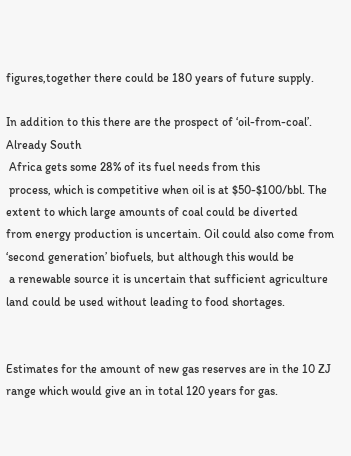figures,together there could be 180 years of future supply.

In addition to this there are the prospect of ‘oil-from-coal’. Already South
 Africa gets some 28% of its fuel needs from this
 process, which is competitive when oil is at $50-$100/bbl. The extent to which large amounts of coal could be diverted
from energy production is uncertain. Oil could also come from ‘second generation’ biofuels, but although this would be
 a renewable source it is uncertain that sufficient agriculture land could be used without leading to food shortages.


Estimates for the amount of new gas reserves are in the 10 ZJ range which would give an in total 120 years for gas.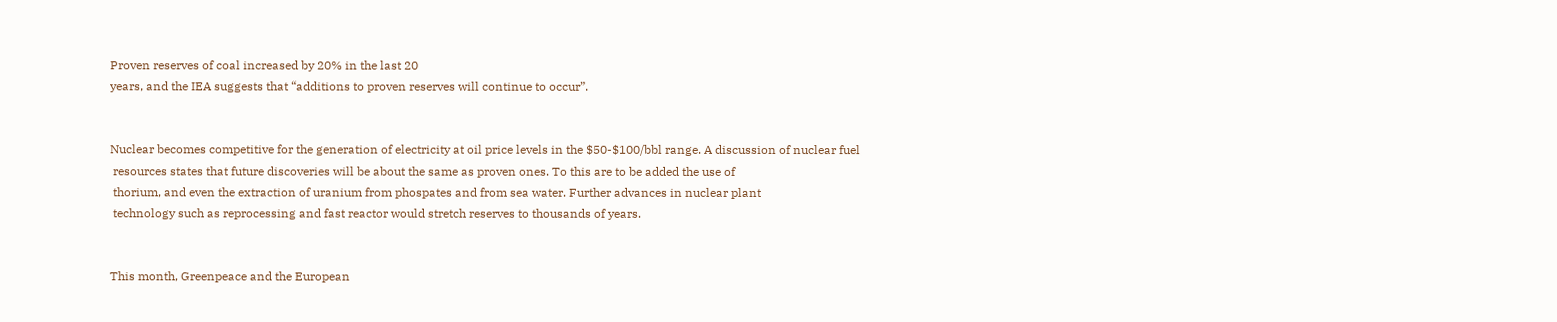Proven reserves of coal increased by 20% in the last 20
years, and the IEA suggests that “additions to proven reserves will continue to occur”.


Nuclear becomes competitive for the generation of electricity at oil price levels in the $50-$100/bbl range. A discussion of nuclear fuel
 resources states that future discoveries will be about the same as proven ones. To this are to be added the use of
 thorium, and even the extraction of uranium from phospates and from sea water. Further advances in nuclear plant
 technology such as reprocessing and fast reactor would stretch reserves to thousands of years.


This month, Greenpeace and the European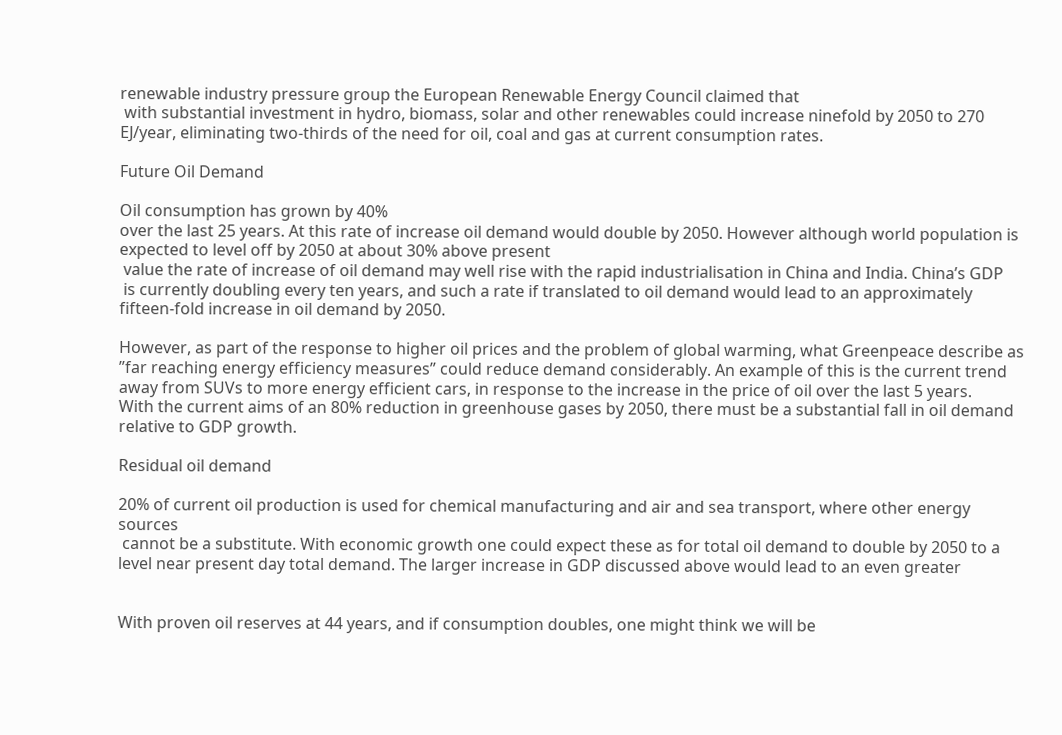renewable industry pressure group the European Renewable Energy Council claimed that
 with substantial investment in hydro, biomass, solar and other renewables could increase ninefold by 2050 to 270
EJ/year, eliminating two-thirds of the need for oil, coal and gas at current consumption rates.

Future Oil Demand

Oil consumption has grown by 40%
over the last 25 years. At this rate of increase oil demand would double by 2050. However although world population is
expected to level off by 2050 at about 30% above present
 value the rate of increase of oil demand may well rise with the rapid industrialisation in China and India. China’s GDP
 is currently doubling every ten years, and such a rate if translated to oil demand would lead to an approximately
fifteen-fold increase in oil demand by 2050.

However, as part of the response to higher oil prices and the problem of global warming, what Greenpeace describe as
”far reaching energy efficiency measures” could reduce demand considerably. An example of this is the current trend
away from SUVs to more energy efficient cars, in response to the increase in the price of oil over the last 5 years.
With the current aims of an 80% reduction in greenhouse gases by 2050, there must be a substantial fall in oil demand relative to GDP growth.

Residual oil demand

20% of current oil production is used for chemical manufacturing and air and sea transport, where other energy sources
 cannot be a substitute. With economic growth one could expect these as for total oil demand to double by 2050 to a
level near present day total demand. The larger increase in GDP discussed above would lead to an even greater


With proven oil reserves at 44 years, and if consumption doubles, one might think we will be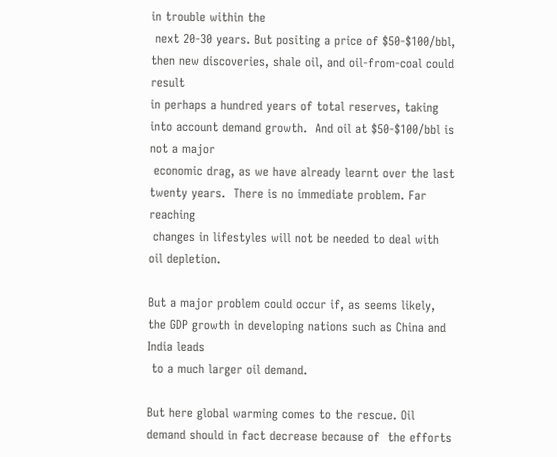in trouble within the
 next 20-30 years. But positing a price of $50-$100/bbl, then new discoveries, shale oil, and oil-from-coal could result
in perhaps a hundred years of total reserves, taking into account demand growth.  And oil at $50-$100/bbl is not a major
 economic drag, as we have already learnt over the last twenty years.  There is no immediate problem. Far reaching
 changes in lifestyles will not be needed to deal with oil depletion.

But a major problem could occur if, as seems likely, the GDP growth in developing nations such as China and India leads
 to a much larger oil demand.

But here global warming comes to the rescue. Oil demand should in fact decrease because of  the efforts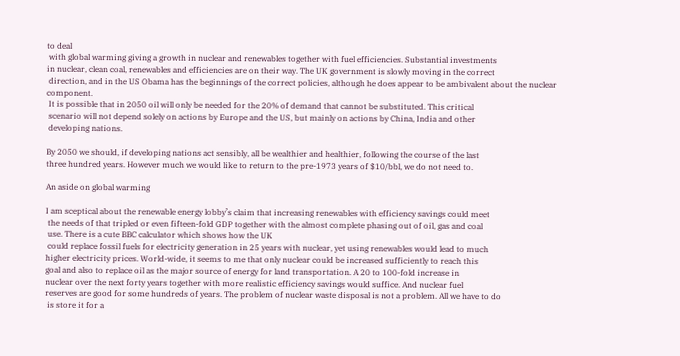to deal
 with global warming giving a growth in nuclear and renewables together with fuel efficiencies. Substantial investments
in nuclear, clean coal, renewables and efficiencies are on their way. The UK government is slowly moving in the correct
 direction, and in the US Obama has the beginnings of the correct policies, although he does appear to be ambivalent about the nuclear component.
 It is possible that in 2050 oil will only be needed for the 20% of demand that cannot be substituted. This critical
 scenario will not depend solely on actions by Europe and the US, but mainly on actions by China, India and other
 developing nations.

By 2050 we should, if developing nations act sensibly, all be wealthier and healthier, following the course of the last
three hundred years. However much we would like to return to the pre-1973 years of $10/bbl, we do not need to.

An aside on global warming

I am sceptical about the renewable energy lobby’s claim that increasing renewables with efficiency savings could meet
 the needs of that tripled or even fifteen-fold GDP together with the almost complete phasing out of oil, gas and coal
 use. There is a cute BBC calculator which shows how the UK
 could replace fossil fuels for electricity generation in 25 years with nuclear, yet using renewables would lead to much
higher electricity prices. World-wide, it seems to me that only nuclear could be increased sufficiently to reach this
goal and also to replace oil as the major source of energy for land transportation. A 20 to 100-fold increase in
nuclear over the next forty years together with more realistic efficiency savings would suffice. And nuclear fuel
reserves are good for some hundreds of years. The problem of nuclear waste disposal is not a problem. All we have to do
 is store it for a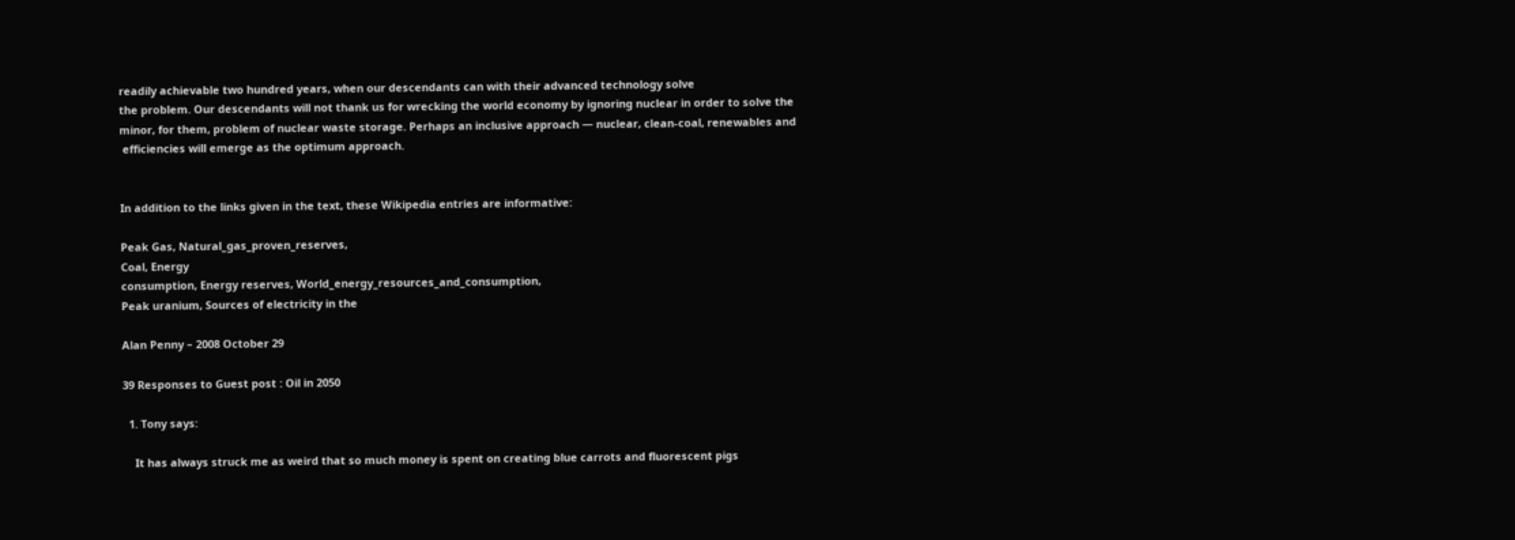readily achievable two hundred years, when our descendants can with their advanced technology solve
the problem. Our descendants will not thank us for wrecking the world economy by ignoring nuclear in order to solve the
minor, for them, problem of nuclear waste storage. Perhaps an inclusive approach — nuclear, clean-coal, renewables and
 efficiencies will emerge as the optimum approach.


In addition to the links given in the text, these Wikipedia entries are informative:

Peak Gas, Natural_gas_proven_reserves,
Coal, Energy
consumption, Energy reserves, World_energy_resources_and_consumption,
Peak uranium, Sources of electricity in the

Alan Penny – 2008 October 29

39 Responses to Guest post : Oil in 2050

  1. Tony says:

    It has always struck me as weird that so much money is spent on creating blue carrots and fluorescent pigs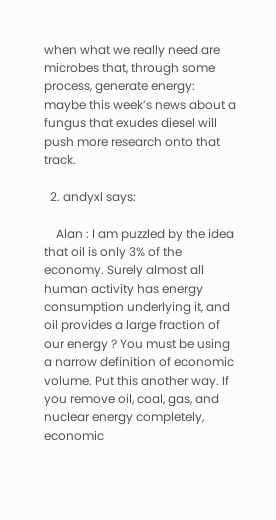when what we really need are microbes that, through some process, generate energy: maybe this week’s news about a fungus that exudes diesel will push more research onto that track.

  2. andyxl says:

    Alan : I am puzzled by the idea that oil is only 3% of the economy. Surely almost all human activity has energy consumption underlying it, and oil provides a large fraction of our energy ? You must be using a narrow definition of economic volume. Put this another way. If you remove oil, coal, gas, and nuclear energy completely, economic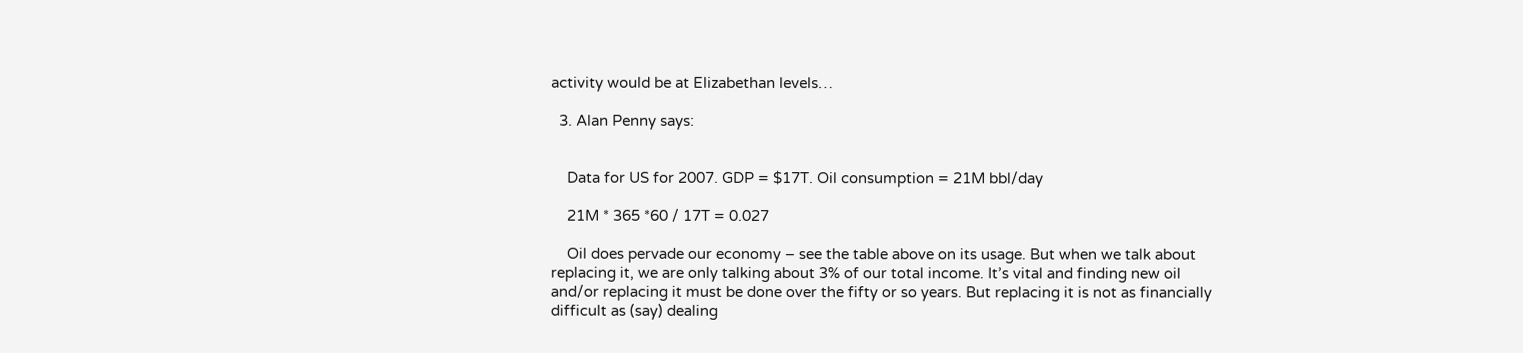activity would be at Elizabethan levels…

  3. Alan Penny says:


    Data for US for 2007. GDP = $17T. Oil consumption = 21M bbl/day

    21M * 365 *60 / 17T = 0.027

    Oil does pervade our economy – see the table above on its usage. But when we talk about replacing it, we are only talking about 3% of our total income. It’s vital and finding new oil and/or replacing it must be done over the fifty or so years. But replacing it is not as financially difficult as (say) dealing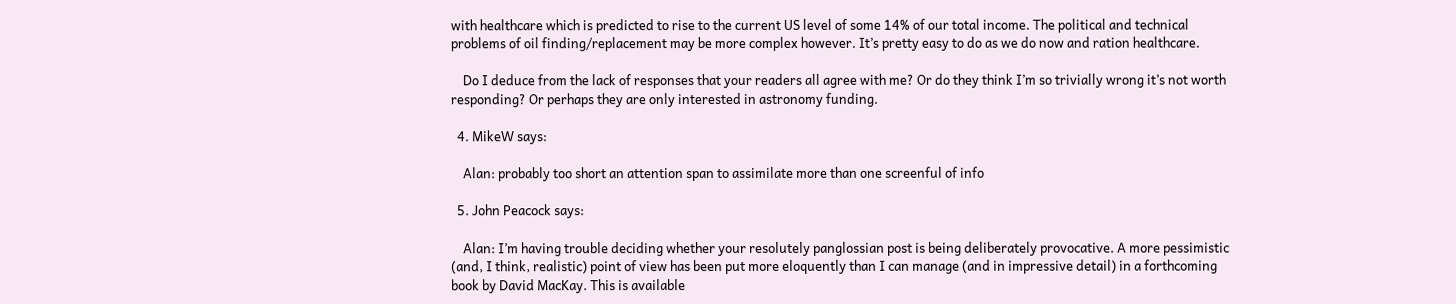with healthcare which is predicted to rise to the current US level of some 14% of our total income. The political and technical problems of oil finding/replacement may be more complex however. It’s pretty easy to do as we do now and ration healthcare.

    Do I deduce from the lack of responses that your readers all agree with me? Or do they think I’m so trivially wrong it’s not worth responding? Or perhaps they are only interested in astronomy funding.

  4. MikeW says:

    Alan: probably too short an attention span to assimilate more than one screenful of info

  5. John Peacock says:

    Alan: I’m having trouble deciding whether your resolutely panglossian post is being deliberately provocative. A more pessimistic (and, I think, realistic) point of view has been put more eloquently than I can manage (and in impressive detail) in a forthcoming book by David MacKay. This is available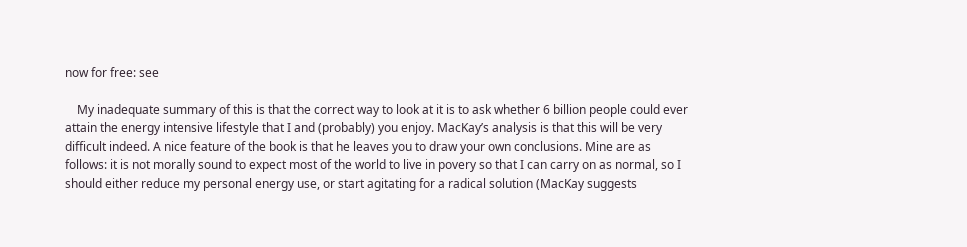now for free: see

    My inadequate summary of this is that the correct way to look at it is to ask whether 6 billion people could ever attain the energy intensive lifestyle that I and (probably) you enjoy. MacKay’s analysis is that this will be very difficult indeed. A nice feature of the book is that he leaves you to draw your own conclusions. Mine are as follows: it is not morally sound to expect most of the world to live in povery so that I can carry on as normal, so I should either reduce my personal energy use, or start agitating for a radical solution (MacKay suggests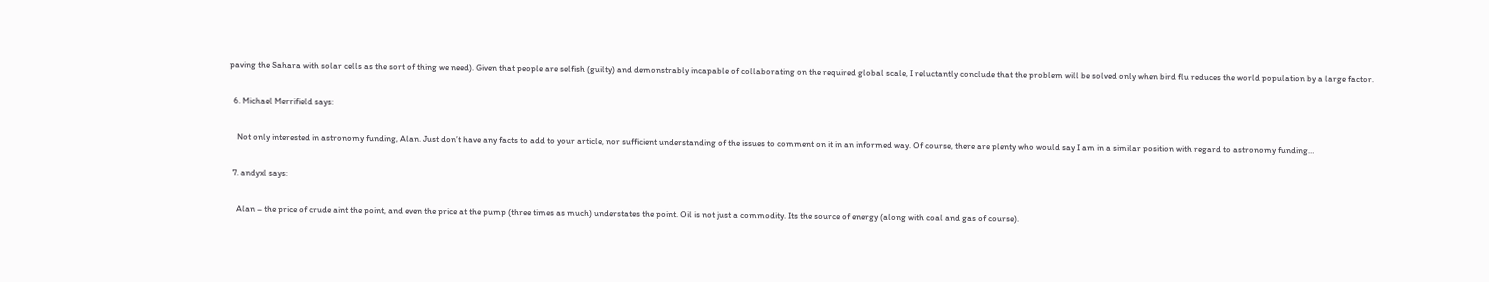paving the Sahara with solar cells as the sort of thing we need). Given that people are selfish (guilty) and demonstrably incapable of collaborating on the required global scale, I reluctantly conclude that the problem will be solved only when bird flu reduces the world population by a large factor.

  6. Michael Merrifield says:

    Not only interested in astronomy funding, Alan. Just don’t have any facts to add to your article, nor sufficient understanding of the issues to comment on it in an informed way. Of course, there are plenty who would say I am in a similar position with regard to astronomy funding…

  7. andyxl says:

    Alan – the price of crude aint the point, and even the price at the pump (three times as much) understates the point. Oil is not just a commodity. Its the source of energy (along with coal and gas of course).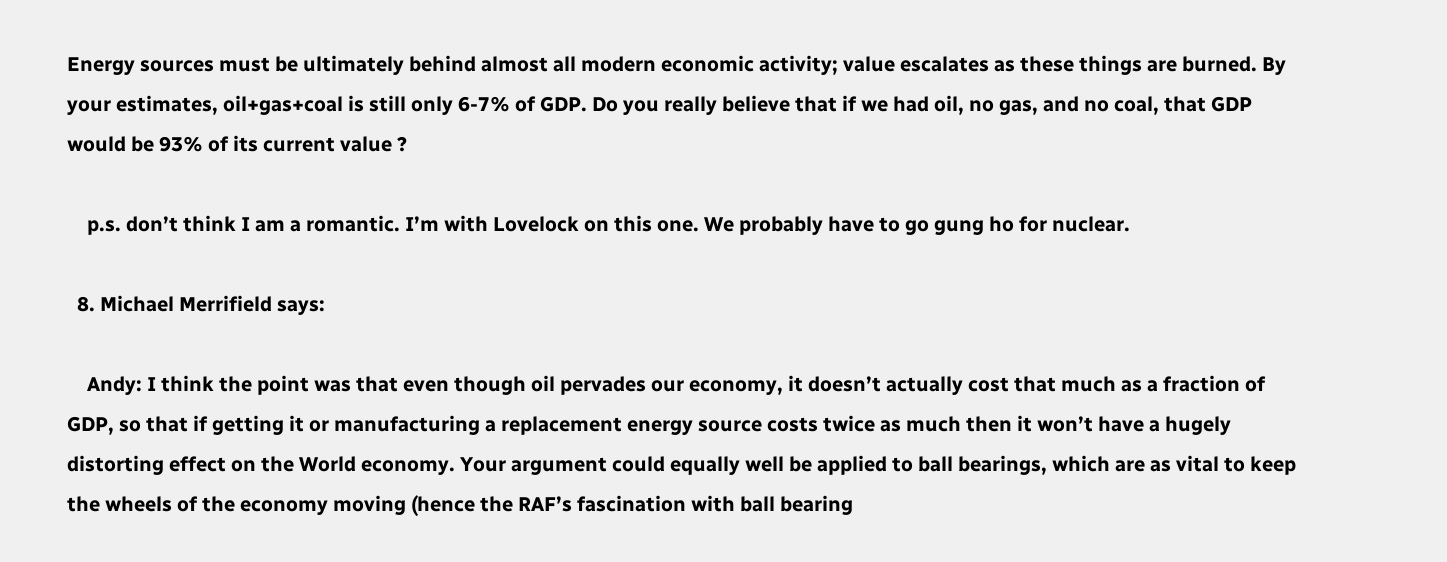Energy sources must be ultimately behind almost all modern economic activity; value escalates as these things are burned. By your estimates, oil+gas+coal is still only 6-7% of GDP. Do you really believe that if we had oil, no gas, and no coal, that GDP would be 93% of its current value ?

    p.s. don’t think I am a romantic. I’m with Lovelock on this one. We probably have to go gung ho for nuclear.

  8. Michael Merrifield says:

    Andy: I think the point was that even though oil pervades our economy, it doesn’t actually cost that much as a fraction of GDP, so that if getting it or manufacturing a replacement energy source costs twice as much then it won’t have a hugely distorting effect on the World economy. Your argument could equally well be applied to ball bearings, which are as vital to keep the wheels of the economy moving (hence the RAF’s fascination with ball bearing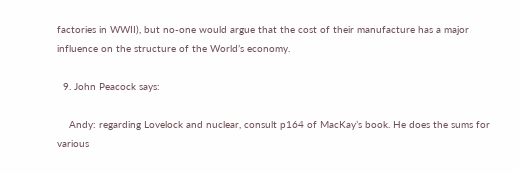factories in WWII), but no-one would argue that the cost of their manufacture has a major influence on the structure of the World’s economy.

  9. John Peacock says:

    Andy: regarding Lovelock and nuclear, consult p164 of MacKay’s book. He does the sums for various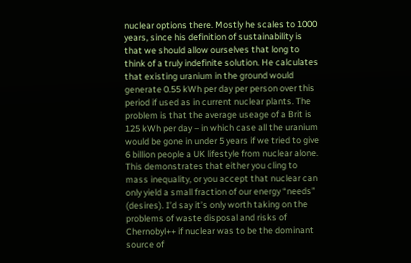nuclear options there. Mostly he scales to 1000 years, since his definition of sustainability is that we should allow ourselves that long to think of a truly indefinite solution. He calculates that existing uranium in the ground would generate 0.55 kWh per day per person over this period if used as in current nuclear plants. The problem is that the average useage of a Brit is 125 kWh per day – in which case all the uranium would be gone in under 5 years if we tried to give 6 billion people a UK lifestyle from nuclear alone. This demonstrates that either you cling to mass inequality, or you accept that nuclear can only yield a small fraction of our energy “needs” (desires). I’d say it’s only worth taking on the problems of waste disposal and risks of Chernobyl++ if nuclear was to be the dominant source of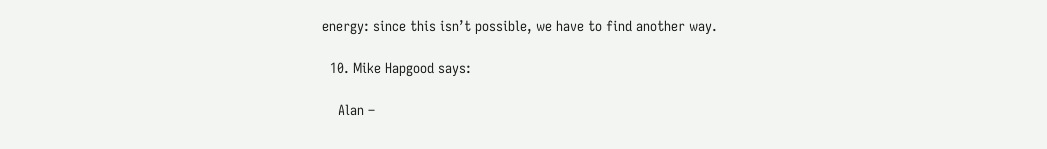energy: since this isn’t possible, we have to find another way.

  10. Mike Hapgood says:

    Alan –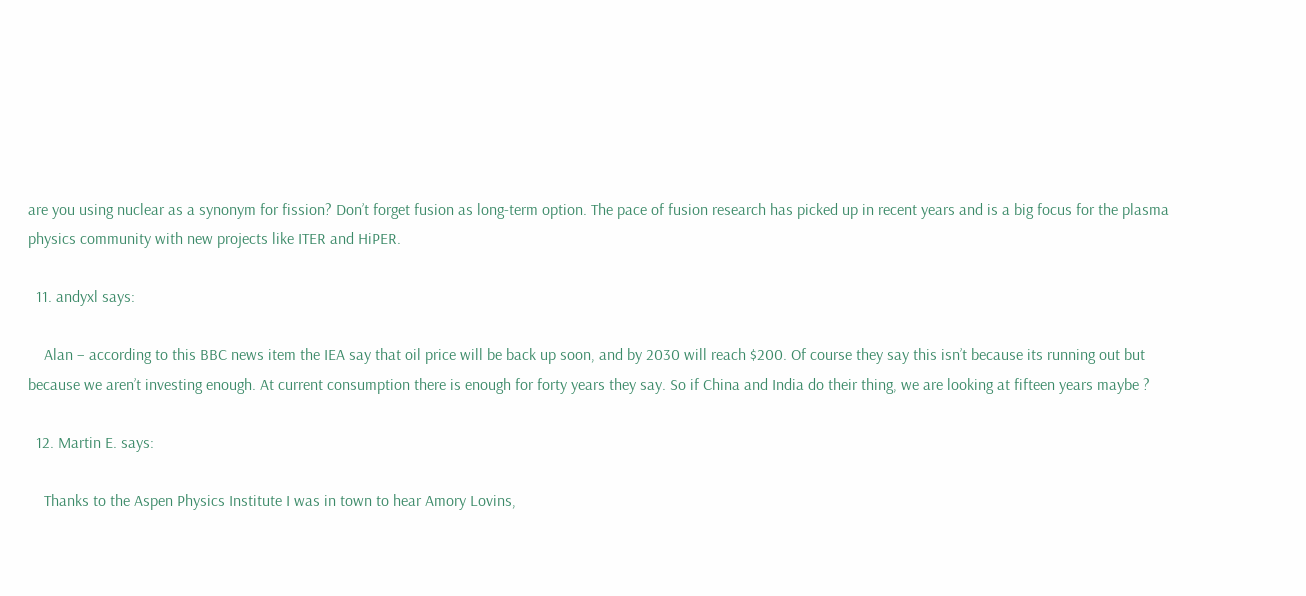are you using nuclear as a synonym for fission? Don’t forget fusion as long-term option. The pace of fusion research has picked up in recent years and is a big focus for the plasma physics community with new projects like ITER and HiPER.

  11. andyxl says:

    Alan – according to this BBC news item the IEA say that oil price will be back up soon, and by 2030 will reach $200. Of course they say this isn’t because its running out but because we aren’t investing enough. At current consumption there is enough for forty years they say. So if China and India do their thing, we are looking at fifteen years maybe ?

  12. Martin E. says:

    Thanks to the Aspen Physics Institute I was in town to hear Amory Lovins,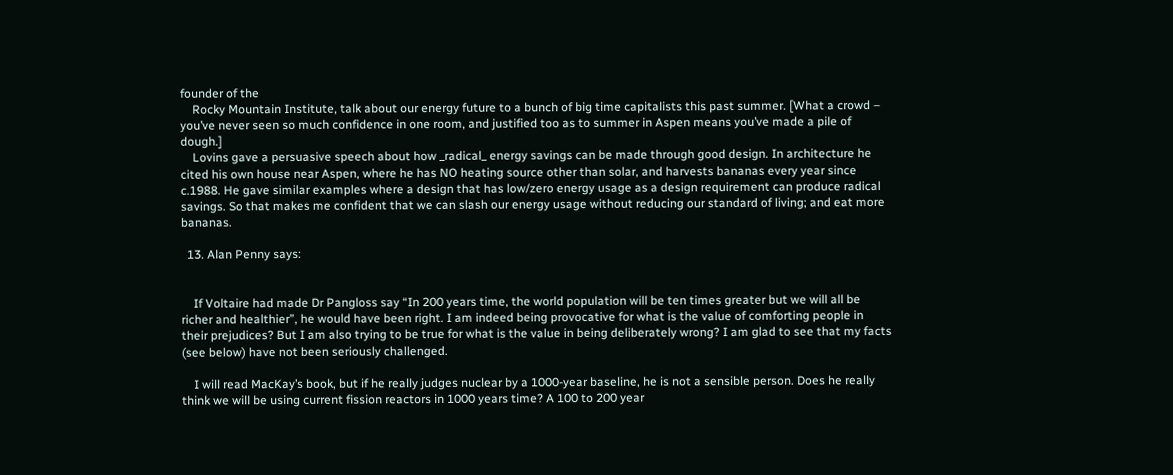founder of the
    Rocky Mountain Institute, talk about our energy future to a bunch of big time capitalists this past summer. [What a crowd – you’ve never seen so much confidence in one room, and justified too as to summer in Aspen means you’ve made a pile of dough.]
    Lovins gave a persuasive speech about how _radical_ energy savings can be made through good design. In architecture he cited his own house near Aspen, where he has NO heating source other than solar, and harvests bananas every year since c.1988. He gave similar examples where a design that has low/zero energy usage as a design requirement can produce radical savings. So that makes me confident that we can slash our energy usage without reducing our standard of living; and eat more bananas.

  13. Alan Penny says:


    If Voltaire had made Dr Pangloss say “In 200 years time, the world population will be ten times greater but we will all be richer and healthier”, he would have been right. I am indeed being provocative for what is the value of comforting people in their prejudices? But I am also trying to be true for what is the value in being deliberately wrong? I am glad to see that my facts (see below) have not been seriously challenged.

    I will read MacKay’s book, but if he really judges nuclear by a 1000-year baseline, he is not a sensible person. Does he really think we will be using current fission reactors in 1000 years time? A 100 to 200 year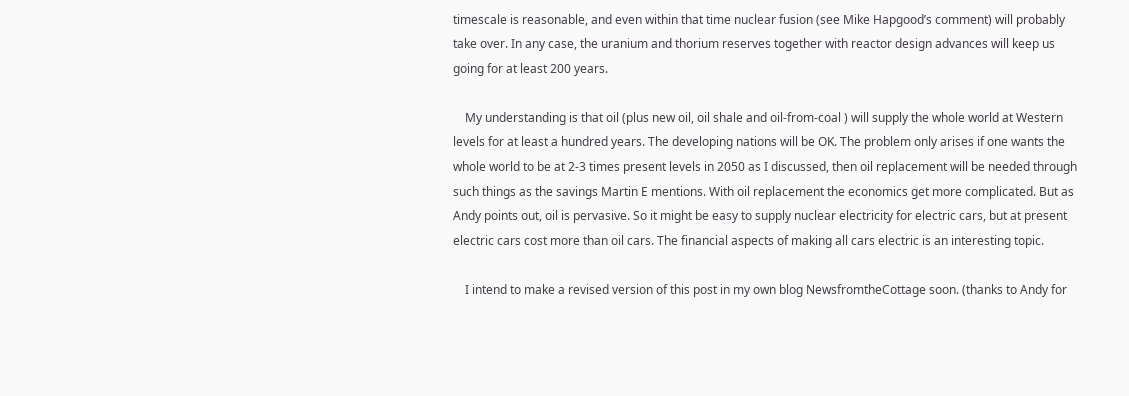timescale is reasonable, and even within that time nuclear fusion (see Mike Hapgood’s comment) will probably take over. In any case, the uranium and thorium reserves together with reactor design advances will keep us going for at least 200 years.

    My understanding is that oil (plus new oil, oil shale and oil-from-coal ) will supply the whole world at Western levels for at least a hundred years. The developing nations will be OK. The problem only arises if one wants the whole world to be at 2-3 times present levels in 2050 as I discussed, then oil replacement will be needed through such things as the savings Martin E mentions. With oil replacement the economics get more complicated. But as Andy points out, oil is pervasive. So it might be easy to supply nuclear electricity for electric cars, but at present electric cars cost more than oil cars. The financial aspects of making all cars electric is an interesting topic.

    I intend to make a revised version of this post in my own blog NewsfromtheCottage soon. (thanks to Andy for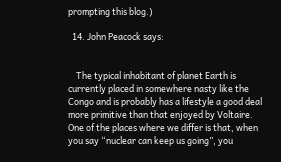prompting this blog.)

  14. John Peacock says:


    The typical inhabitant of planet Earth is currently placed in somewhere nasty like the Congo and is probably has a lifestyle a good deal more primitive than that enjoyed by Voltaire. One of the places where we differ is that, when you say “nuclear can keep us going”, you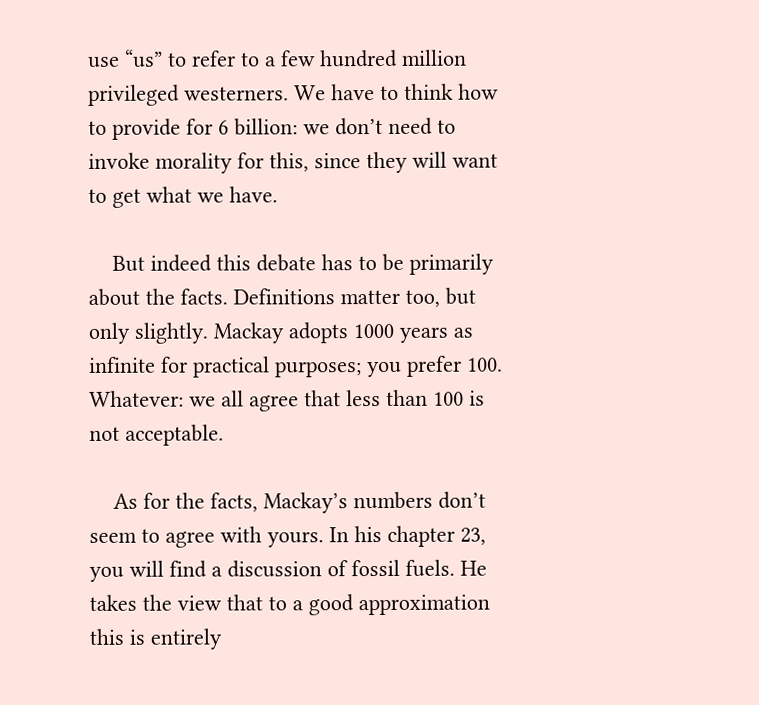use “us” to refer to a few hundred million privileged westerners. We have to think how to provide for 6 billion: we don’t need to invoke morality for this, since they will want to get what we have.

    But indeed this debate has to be primarily about the facts. Definitions matter too, but only slightly. Mackay adopts 1000 years as infinite for practical purposes; you prefer 100. Whatever: we all agree that less than 100 is not acceptable.

    As for the facts, Mackay’s numbers don’t seem to agree with yours. In his chapter 23, you will find a discussion of fossil fuels. He takes the view that to a good approximation this is entirely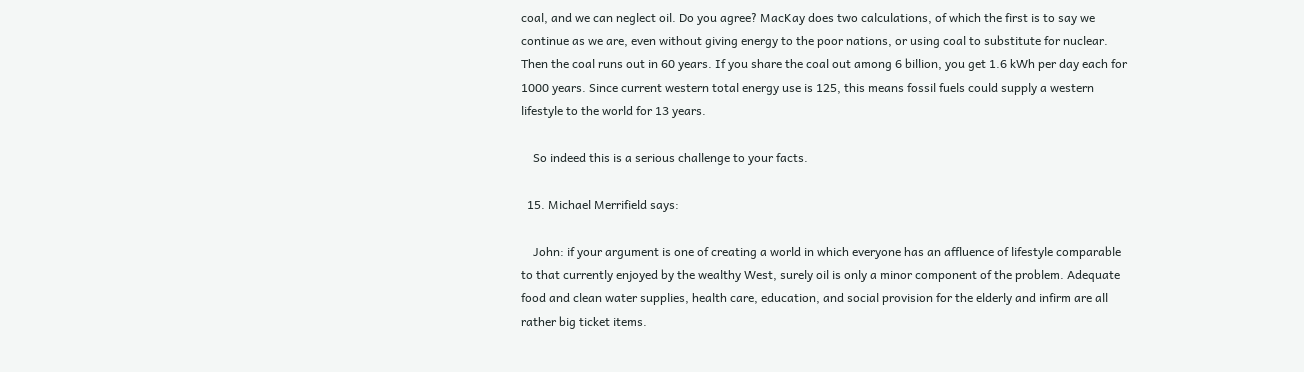coal, and we can neglect oil. Do you agree? MacKay does two calculations, of which the first is to say we continue as we are, even without giving energy to the poor nations, or using coal to substitute for nuclear. Then the coal runs out in 60 years. If you share the coal out among 6 billion, you get 1.6 kWh per day each for 1000 years. Since current western total energy use is 125, this means fossil fuels could supply a western lifestyle to the world for 13 years.

    So indeed this is a serious challenge to your facts.

  15. Michael Merrifield says:

    John: if your argument is one of creating a world in which everyone has an affluence of lifestyle comparable to that currently enjoyed by the wealthy West, surely oil is only a minor component of the problem. Adequate food and clean water supplies, health care, education, and social provision for the elderly and infirm are all rather big ticket items.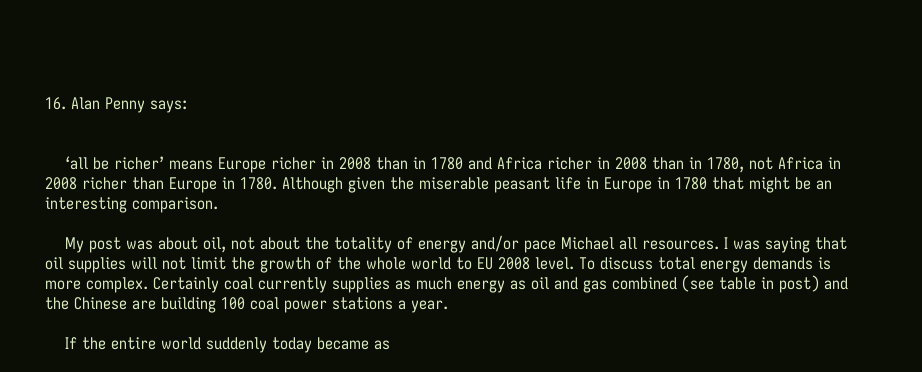16. Alan Penny says:


    ‘all be richer’ means Europe richer in 2008 than in 1780 and Africa richer in 2008 than in 1780, not Africa in 2008 richer than Europe in 1780. Although given the miserable peasant life in Europe in 1780 that might be an interesting comparison.

    My post was about oil, not about the totality of energy and/or pace Michael all resources. I was saying that oil supplies will not limit the growth of the whole world to EU 2008 level. To discuss total energy demands is more complex. Certainly coal currently supplies as much energy as oil and gas combined (see table in post) and the Chinese are building 100 coal power stations a year.

    If the entire world suddenly today became as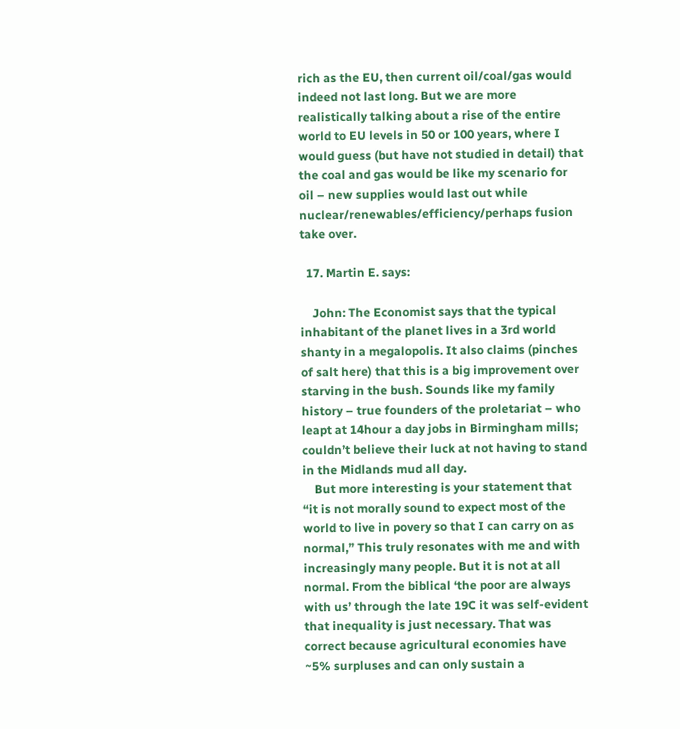rich as the EU, then current oil/coal/gas would indeed not last long. But we are more realistically talking about a rise of the entire world to EU levels in 50 or 100 years, where I would guess (but have not studied in detail) that the coal and gas would be like my scenario for oil – new supplies would last out while nuclear/renewables/efficiency/perhaps fusion take over.

  17. Martin E. says:

    John: The Economist says that the typical inhabitant of the planet lives in a 3rd world shanty in a megalopolis. It also claims (pinches of salt here) that this is a big improvement over starving in the bush. Sounds like my family history – true founders of the proletariat – who leapt at 14hour a day jobs in Birmingham mills; couldn’t believe their luck at not having to stand in the Midlands mud all day.
    But more interesting is your statement that “it is not morally sound to expect most of the world to live in povery so that I can carry on as normal,” This truly resonates with me and with increasingly many people. But it is not at all normal. From the biblical ‘the poor are always with us’ through the late 19C it was self-evident that inequality is just necessary. That was correct because agricultural economies have ~5% surpluses and can only sustain a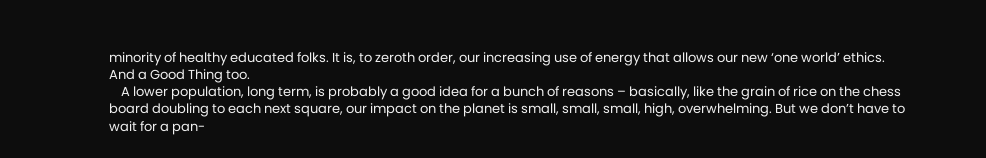minority of healthy educated folks. It is, to zeroth order, our increasing use of energy that allows our new ‘one world’ ethics. And a Good Thing too.
    A lower population, long term, is probably a good idea for a bunch of reasons – basically, like the grain of rice on the chess board doubling to each next square, our impact on the planet is small, small, small, high, overwhelming. But we don’t have to wait for a pan-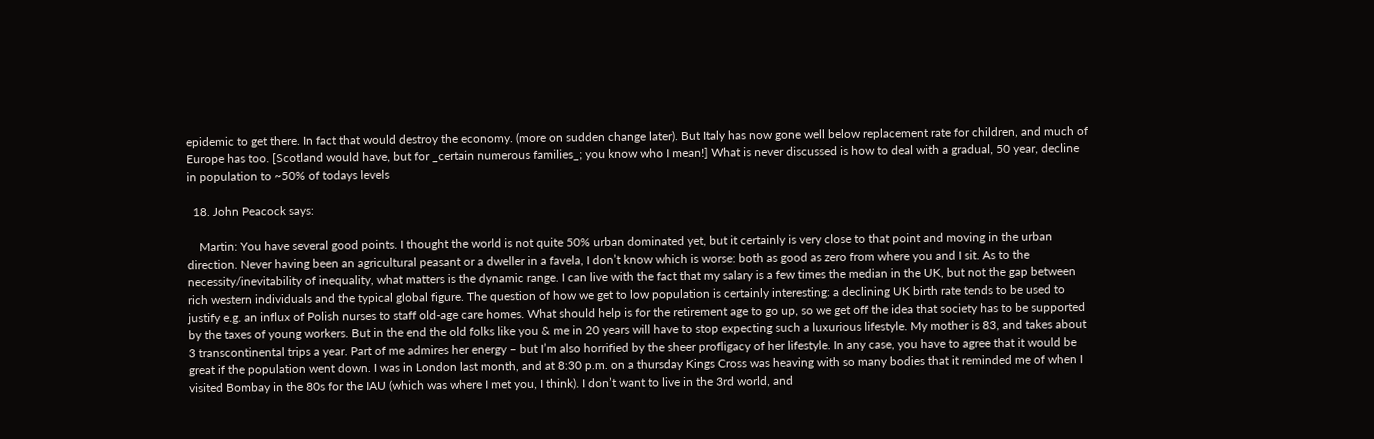epidemic to get there. In fact that would destroy the economy. (more on sudden change later). But Italy has now gone well below replacement rate for children, and much of Europe has too. [Scotland would have, but for _certain numerous families_; you know who I mean!] What is never discussed is how to deal with a gradual, 50 year, decline in population to ~50% of todays levels

  18. John Peacock says:

    Martin: You have several good points. I thought the world is not quite 50% urban dominated yet, but it certainly is very close to that point and moving in the urban direction. Never having been an agricultural peasant or a dweller in a favela, I don’t know which is worse: both as good as zero from where you and I sit. As to the necessity/inevitability of inequality, what matters is the dynamic range. I can live with the fact that my salary is a few times the median in the UK, but not the gap between rich western individuals and the typical global figure. The question of how we get to low population is certainly interesting: a declining UK birth rate tends to be used to justify e.g. an influx of Polish nurses to staff old-age care homes. What should help is for the retirement age to go up, so we get off the idea that society has to be supported by the taxes of young workers. But in the end the old folks like you & me in 20 years will have to stop expecting such a luxurious lifestyle. My mother is 83, and takes about 3 transcontinental trips a year. Part of me admires her energy – but I’m also horrified by the sheer profligacy of her lifestyle. In any case, you have to agree that it would be great if the population went down. I was in London last month, and at 8:30 p.m. on a thursday Kings Cross was heaving with so many bodies that it reminded me of when I visited Bombay in the 80s for the IAU (which was where I met you, I think). I don’t want to live in the 3rd world, and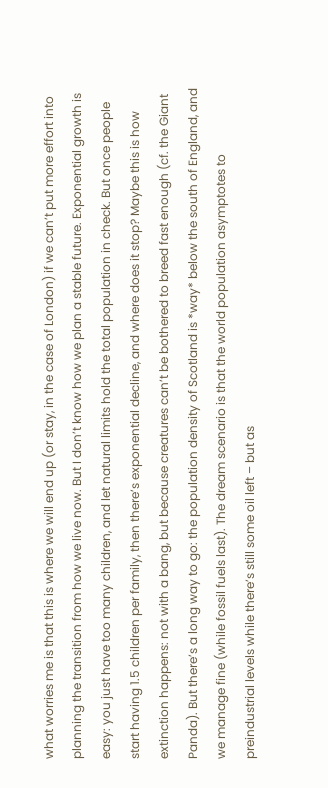what worries me is that this is where we will end up (or stay, in the case of London) if we can’t put more effort into planning the transition from how we live now. But I don’t know how we plan a stable future. Exponential growth is easy: you just have too many children, and let natural limits hold the total population in check. But once people start having 1.5 children per family, then there’s exponential decline, and where does it stop? Maybe this is how extinction happens: not with a bang, but because creatures can’t be bothered to breed fast enough (cf. the Giant Panda). But there’s a long way to go: the population density of Scotland is *way* below the south of England, and we manage fine (while fossil fuels last). The dream scenario is that the world population asymptotes to preindustrial levels while there’s still some oil left – but as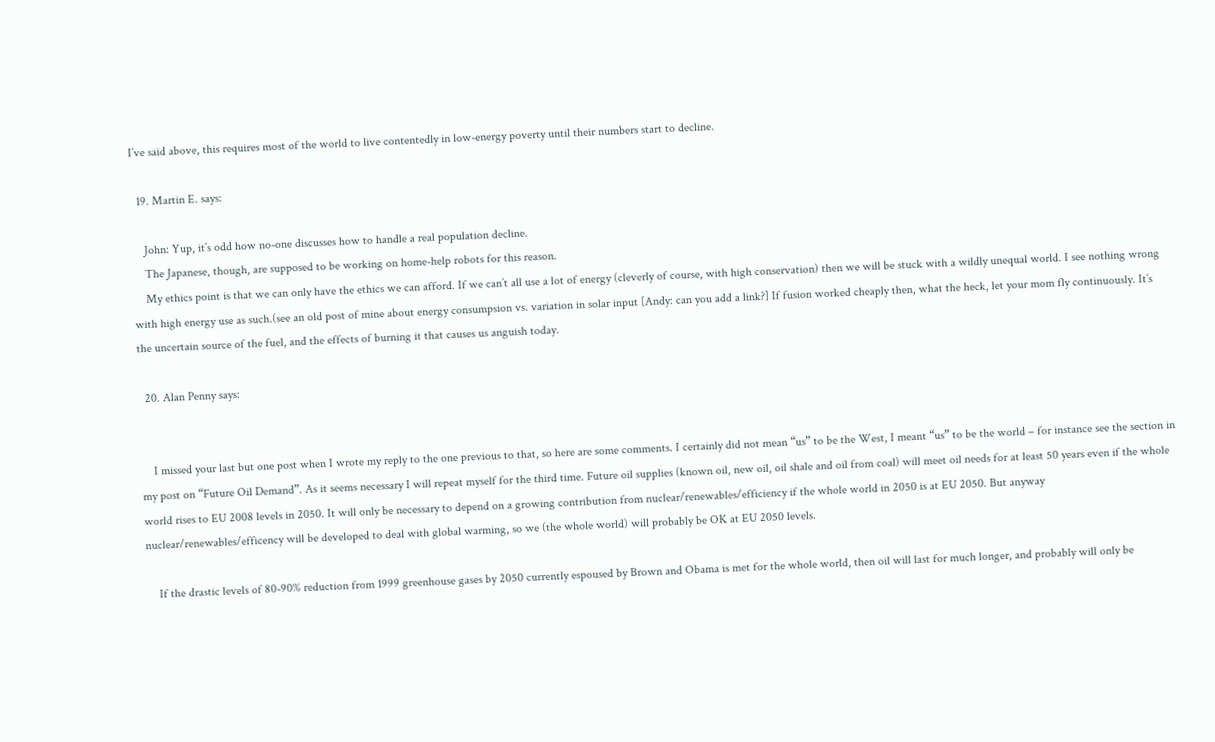I’ve said above, this requires most of the world to live contentedly in low-energy poverty until their numbers start to decline.

  19. Martin E. says:

    John: Yup, it’s odd how no-one discusses how to handle a real population decline.
    The Japanese, though, are supposed to be working on home-help robots for this reason.
    My ethics point is that we can only have the ethics we can afford. If we can’t all use a lot of energy (cleverly of course, with high conservation) then we will be stuck with a wildly unequal world. I see nothing wrong with high energy use as such.(see an old post of mine about energy consumpsion vs. variation in solar input [Andy: can you add a link?] If fusion worked cheaply then, what the heck, let your mom fly continuously. It’s the uncertain source of the fuel, and the effects of burning it that causes us anguish today.

  20. Alan Penny says:


    I missed your last but one post when I wrote my reply to the one previous to that, so here are some comments. I certainly did not mean “us” to be the West, I meant “us” to be the world – for instance see the section in my post on “Future Oil Demand”. As it seems necessary I will repeat myself for the third time. Future oil supplies (known oil, new oil, oil shale and oil from coal) will meet oil needs for at least 50 years even if the whole world rises to EU 2008 levels in 2050. It will only be necessary to depend on a growing contribution from nuclear/renewables/efficiency if the whole world in 2050 is at EU 2050. But anyway nuclear/renewables/efficency will be developed to deal with global warming, so we (the whole world) will probably be OK at EU 2050 levels.

    If the drastic levels of 80-90% reduction from 1999 greenhouse gases by 2050 currently espoused by Brown and Obama is met for the whole world, then oil will last for much longer, and probably will only be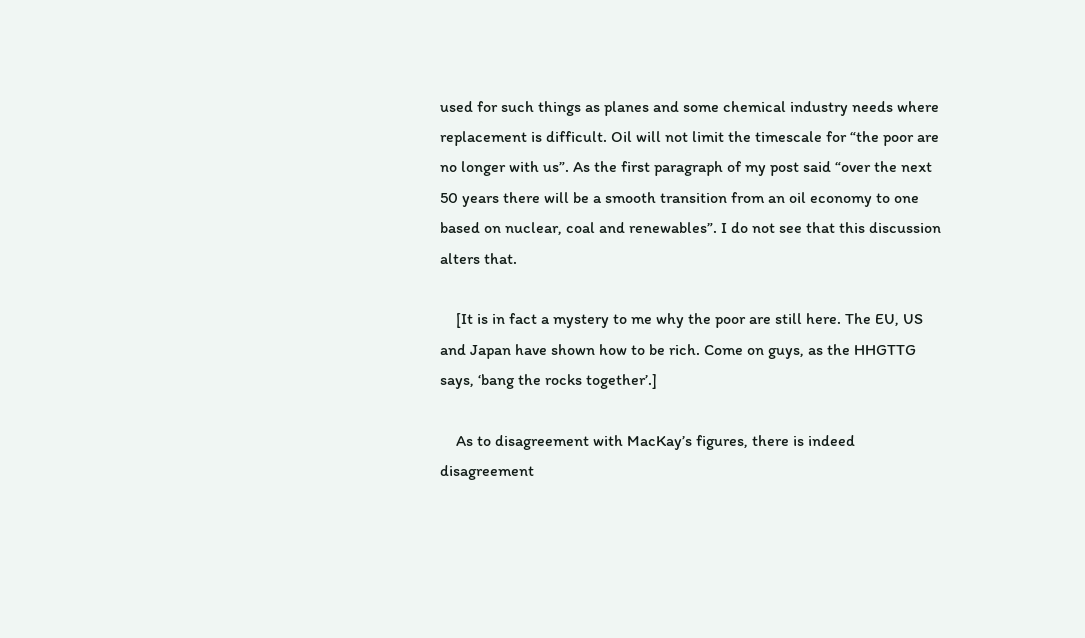used for such things as planes and some chemical industry needs where replacement is difficult. Oil will not limit the timescale for “the poor are no longer with us”. As the first paragraph of my post said “over the next 50 years there will be a smooth transition from an oil economy to one based on nuclear, coal and renewables”. I do not see that this discussion alters that.

    [It is in fact a mystery to me why the poor are still here. The EU, US and Japan have shown how to be rich. Come on guys, as the HHGTTG says, ‘bang the rocks together’.]

    As to disagreement with MacKay’s figures, there is indeed disagreement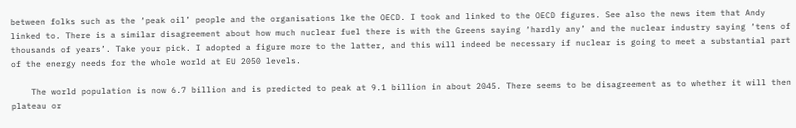between folks such as the ‘peak oil’ people and the organisations lke the OECD. I took and linked to the OECD figures. See also the news item that Andy linked to. There is a similar disagreement about how much nuclear fuel there is with the Greens saying ‘hardly any’ and the nuclear industry saying ‘tens of thousands of years’. Take your pick. I adopted a figure more to the latter, and this will indeed be necessary if nuclear is going to meet a substantial part of the energy needs for the whole world at EU 2050 levels.

    The world population is now 6.7 billion and is predicted to peak at 9.1 billion in about 2045. There seems to be disagreement as to whether it will then plateau or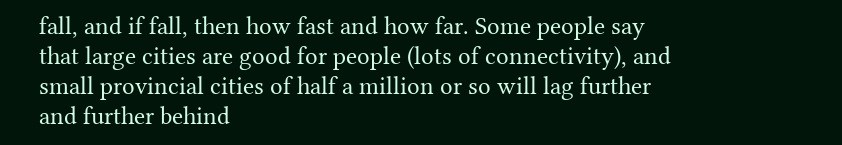fall, and if fall, then how fast and how far. Some people say that large cities are good for people (lots of connectivity), and small provincial cities of half a million or so will lag further and further behind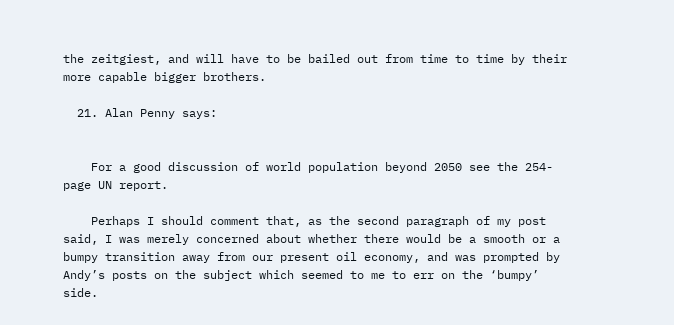the zeitgiest, and will have to be bailed out from time to time by their more capable bigger brothers.

  21. Alan Penny says:


    For a good discussion of world population beyond 2050 see the 254-page UN report.

    Perhaps I should comment that, as the second paragraph of my post said, I was merely concerned about whether there would be a smooth or a bumpy transition away from our present oil economy, and was prompted by Andy’s posts on the subject which seemed to me to err on the ‘bumpy’ side.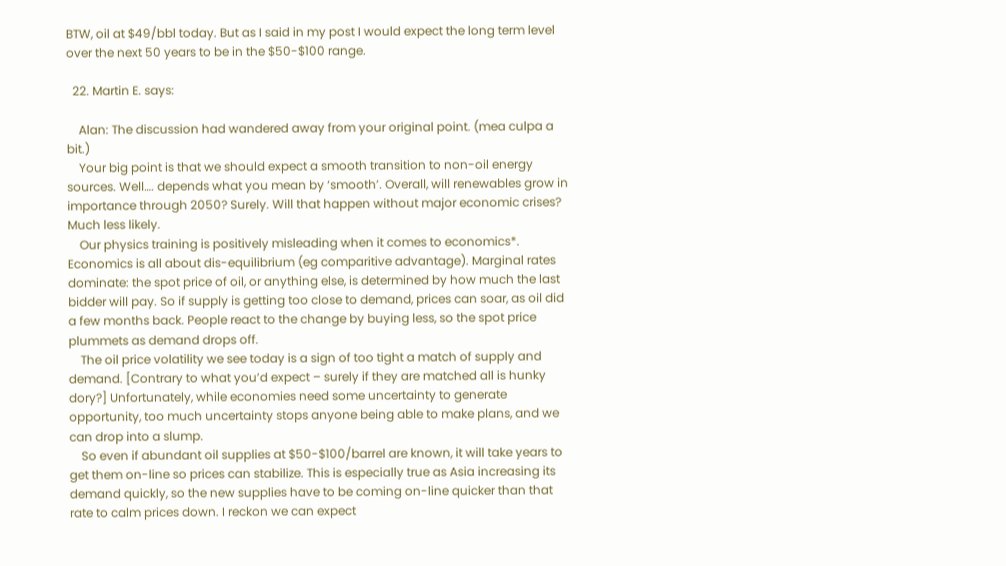BTW, oil at $49/bbl today. But as I said in my post I would expect the long term level over the next 50 years to be in the $50-$100 range.

  22. Martin E. says:

    Alan: The discussion had wandered away from your original point. (mea culpa a bit.)
    Your big point is that we should expect a smooth transition to non-oil energy sources. Well…. depends what you mean by ‘smooth’. Overall, will renewables grow in importance through 2050? Surely. Will that happen without major economic crises? Much less likely.
    Our physics training is positively misleading when it comes to economics*. Economics is all about dis-equilibrium (eg comparitive advantage). Marginal rates dominate: the spot price of oil, or anything else, is determined by how much the last bidder will pay. So if supply is getting too close to demand, prices can soar, as oil did a few months back. People react to the change by buying less, so the spot price plummets as demand drops off.
    The oil price volatility we see today is a sign of too tight a match of supply and demand. [Contrary to what you’d expect – surely if they are matched all is hunky dory?] Unfortunately, while economies need some uncertainty to generate opportunity, too much uncertainty stops anyone being able to make plans, and we can drop into a slump.
    So even if abundant oil supplies at $50-$100/barrel are known, it will take years to get them on-line so prices can stabilize. This is especially true as Asia increasing its demand quickly, so the new supplies have to be coming on-line quicker than that rate to calm prices down. I reckon we can expect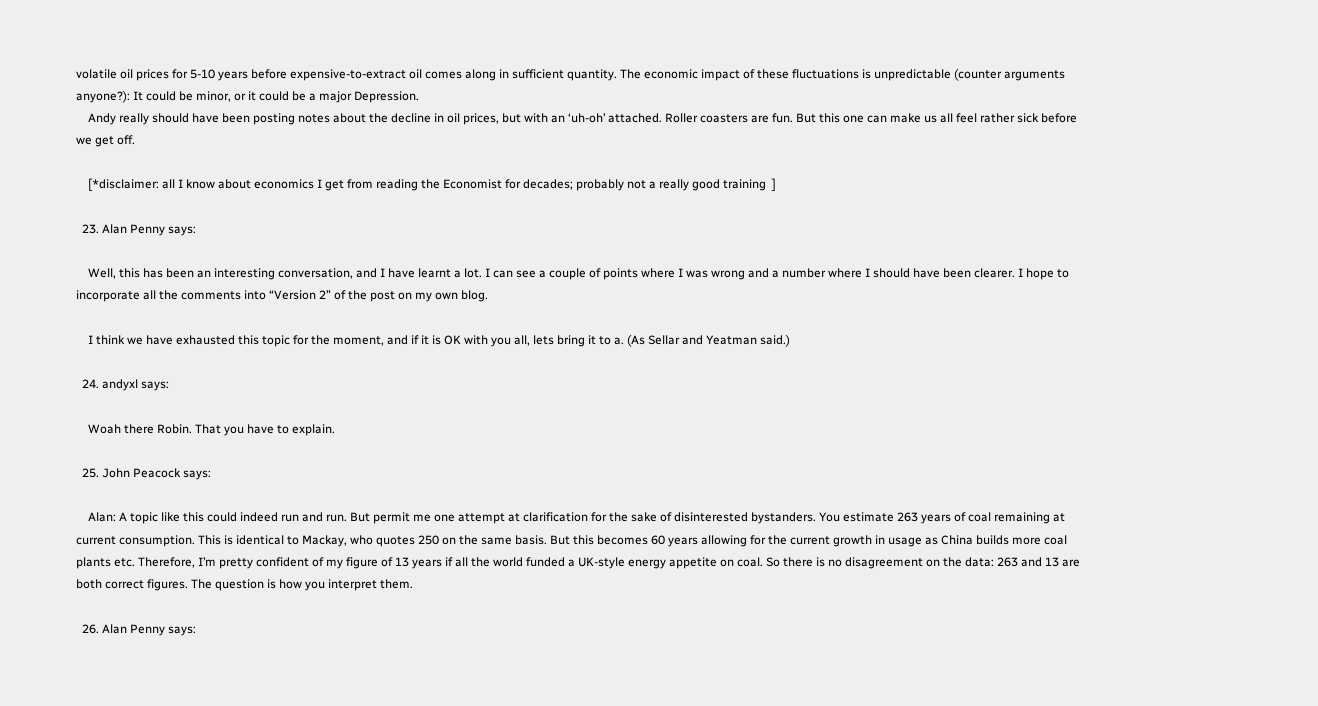volatile oil prices for 5-10 years before expensive-to-extract oil comes along in sufficient quantity. The economic impact of these fluctuations is unpredictable (counter arguments anyone?): It could be minor, or it could be a major Depression.
    Andy really should have been posting notes about the decline in oil prices, but with an ‘uh-oh’ attached. Roller coasters are fun. But this one can make us all feel rather sick before we get off.

    [*disclaimer: all I know about economics I get from reading the Economist for decades; probably not a really good training  ]

  23. Alan Penny says:

    Well, this has been an interesting conversation, and I have learnt a lot. I can see a couple of points where I was wrong and a number where I should have been clearer. I hope to incorporate all the comments into “Version 2” of the post on my own blog.

    I think we have exhausted this topic for the moment, and if it is OK with you all, lets bring it to a. (As Sellar and Yeatman said.)

  24. andyxl says:

    Woah there Robin. That you have to explain.

  25. John Peacock says:

    Alan: A topic like this could indeed run and run. But permit me one attempt at clarification for the sake of disinterested bystanders. You estimate 263 years of coal remaining at current consumption. This is identical to Mackay, who quotes 250 on the same basis. But this becomes 60 years allowing for the current growth in usage as China builds more coal plants etc. Therefore, I’m pretty confident of my figure of 13 years if all the world funded a UK-style energy appetite on coal. So there is no disagreement on the data: 263 and 13 are both correct figures. The question is how you interpret them.

  26. Alan Penny says: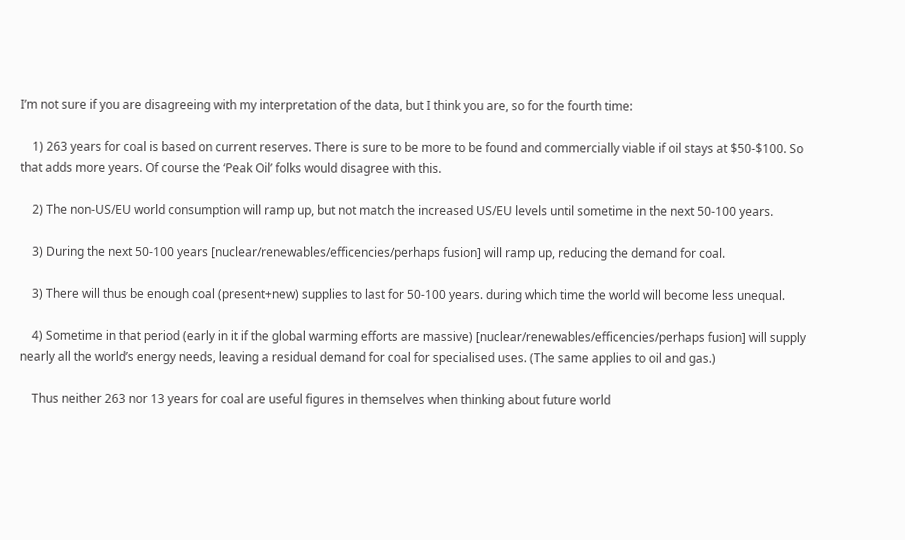I’m not sure if you are disagreeing with my interpretation of the data, but I think you are, so for the fourth time:

    1) 263 years for coal is based on current reserves. There is sure to be more to be found and commercially viable if oil stays at $50-$100. So that adds more years. Of course the ‘Peak Oil’ folks would disagree with this.

    2) The non-US/EU world consumption will ramp up, but not match the increased US/EU levels until sometime in the next 50-100 years.

    3) During the next 50-100 years [nuclear/renewables/efficencies/perhaps fusion] will ramp up, reducing the demand for coal.

    3) There will thus be enough coal (present+new) supplies to last for 50-100 years. during which time the world will become less unequal.

    4) Sometime in that period (early in it if the global warming efforts are massive) [nuclear/renewables/efficencies/perhaps fusion] will supply nearly all the world’s energy needs, leaving a residual demand for coal for specialised uses. (The same applies to oil and gas.)

    Thus neither 263 nor 13 years for coal are useful figures in themselves when thinking about future world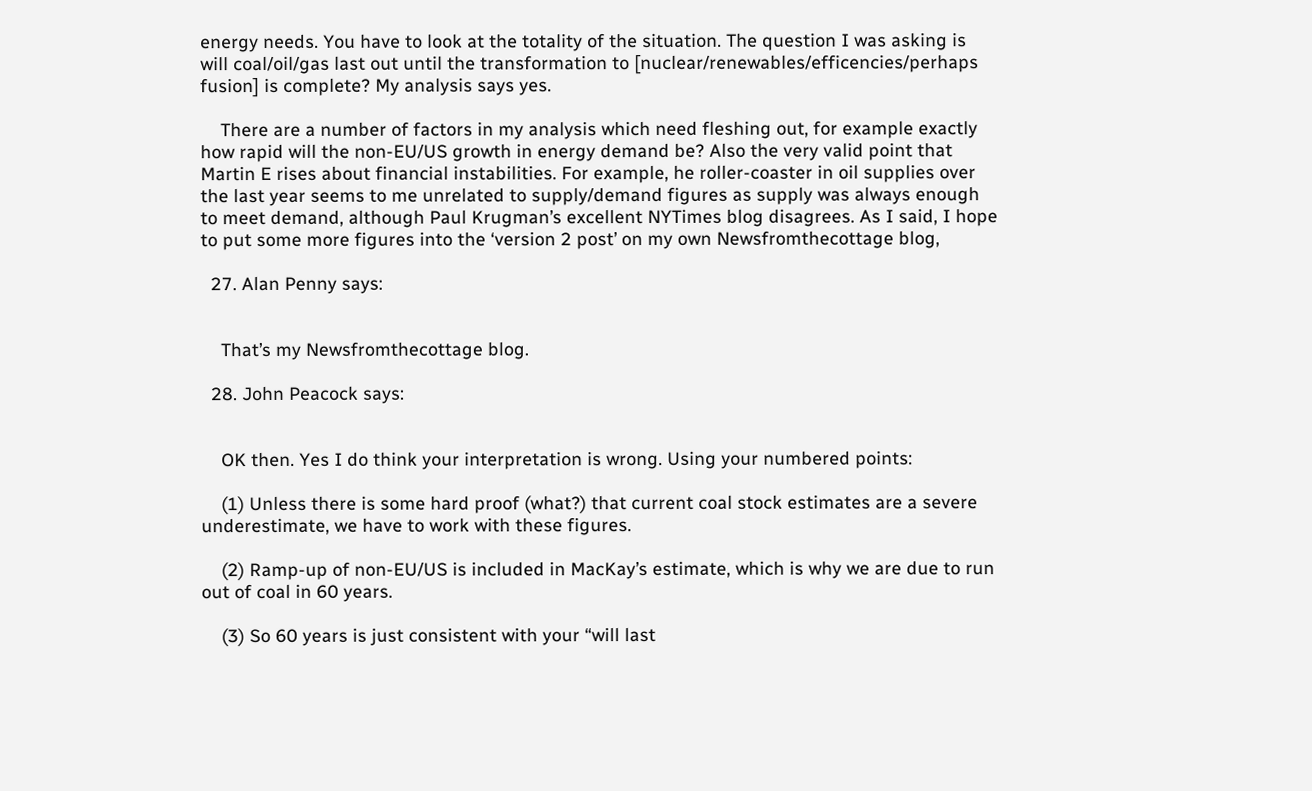energy needs. You have to look at the totality of the situation. The question I was asking is will coal/oil/gas last out until the transformation to [nuclear/renewables/efficencies/perhaps fusion] is complete? My analysis says yes.

    There are a number of factors in my analysis which need fleshing out, for example exactly how rapid will the non-EU/US growth in energy demand be? Also the very valid point that Martin E rises about financial instabilities. For example, he roller-coaster in oil supplies over the last year seems to me unrelated to supply/demand figures as supply was always enough to meet demand, although Paul Krugman’s excellent NYTimes blog disagrees. As I said, I hope to put some more figures into the ‘version 2 post’ on my own Newsfromthecottage blog,

  27. Alan Penny says:


    That’s my Newsfromthecottage blog.

  28. John Peacock says:


    OK then. Yes I do think your interpretation is wrong. Using your numbered points:

    (1) Unless there is some hard proof (what?) that current coal stock estimates are a severe underestimate, we have to work with these figures.

    (2) Ramp-up of non-EU/US is included in MacKay’s estimate, which is why we are due to run out of coal in 60 years.

    (3) So 60 years is just consistent with your “will last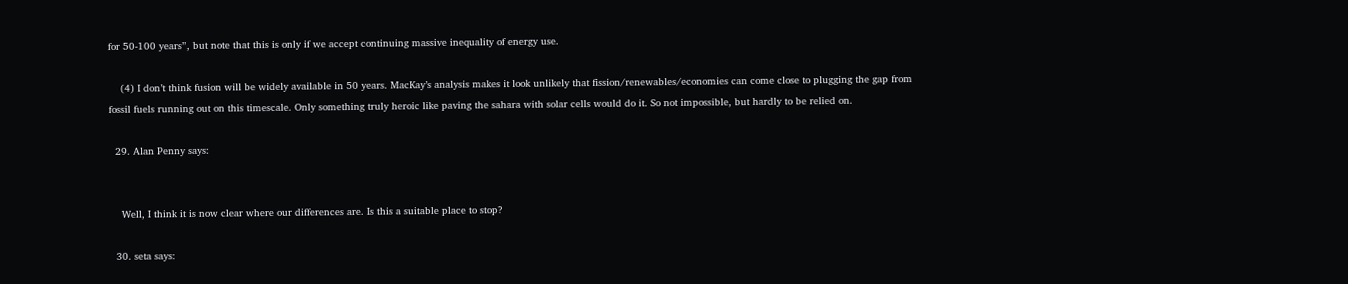for 50-100 years”, but note that this is only if we accept continuing massive inequality of energy use.

    (4) I don’t think fusion will be widely available in 50 years. MacKay’s analysis makes it look unlikely that fission/renewables/economies can come close to plugging the gap from fossil fuels running out on this timescale. Only something truly heroic like paving the sahara with solar cells would do it. So not impossible, but hardly to be relied on.

  29. Alan Penny says:


    Well, I think it is now clear where our differences are. Is this a suitable place to stop?

  30. seta says: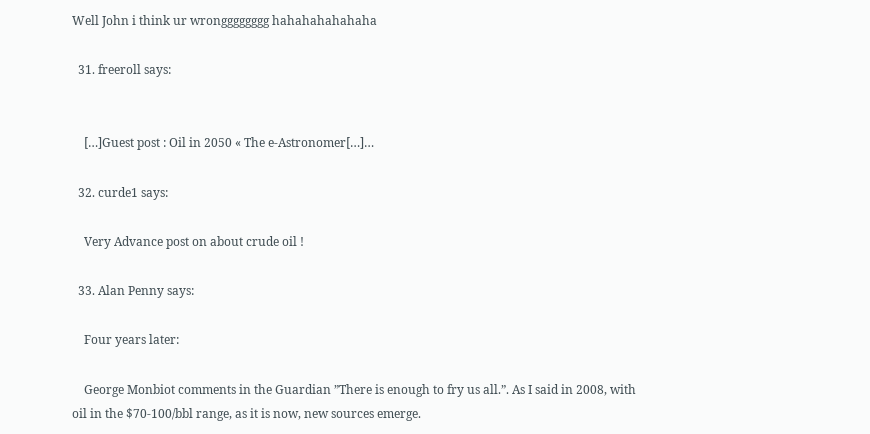Well John i think ur wrongggggggg hahahahahahaha

  31. freeroll says:


    […]Guest post : Oil in 2050 « The e-Astronomer[…]…

  32. curde1 says:

    Very Advance post on about crude oil !

  33. Alan Penny says:

    Four years later:

    George Monbiot comments in the Guardian ”There is enough to fry us all.”. As I said in 2008, with oil in the $70-100/bbl range, as it is now, new sources emerge.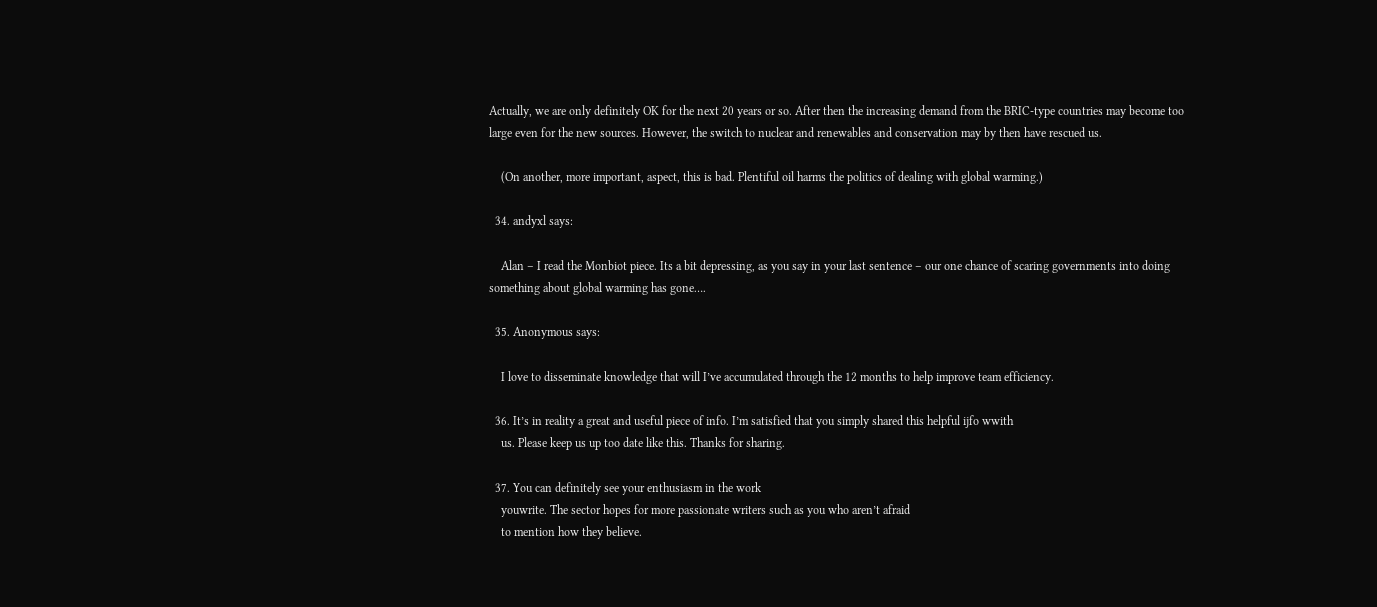Actually, we are only definitely OK for the next 20 years or so. After then the increasing demand from the BRIC-type countries may become too large even for the new sources. However, the switch to nuclear and renewables and conservation may by then have rescued us.

    (On another, more important, aspect, this is bad. Plentiful oil harms the politics of dealing with global warming.)

  34. andyxl says:

    Alan – I read the Monbiot piece. Its a bit depressing, as you say in your last sentence – our one chance of scaring governments into doing something about global warming has gone….

  35. Anonymous says:

    I love to disseminate knowledge that will I’ve accumulated through the 12 months to help improve team efficiency.

  36. It’s in reality a great and useful piece of info. I’m satisfied that you simply shared this helpful ijfo wwith
    us. Please keep us up too date like this. Thanks for sharing.

  37. You can definitely see your enthusiasm in the work
    youwrite. The sector hopes for more passionate writers such as you who aren’t afraid
    to mention how they believe.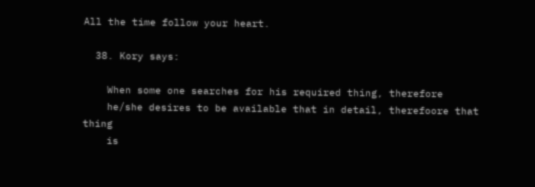All the time follow your heart.

  38. Kory says:

    When some one searches for his required thing, therefore
    he/she desires to be available that in detail, therefoore that thing
    is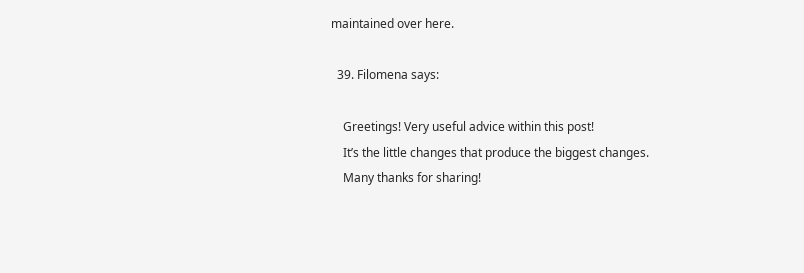maintained over here.

  39. Filomena says:

    Greetings! Very useful advice within this post!
    It’s the little changes that produce the biggest changes.
    Many thanks for sharing!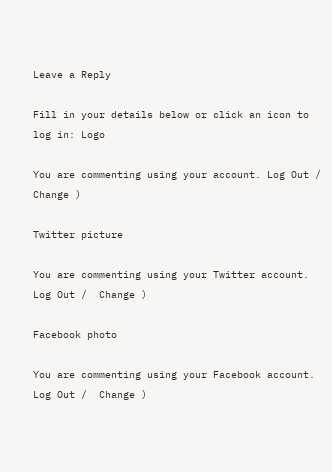Leave a Reply

Fill in your details below or click an icon to log in: Logo

You are commenting using your account. Log Out /  Change )

Twitter picture

You are commenting using your Twitter account. Log Out /  Change )

Facebook photo

You are commenting using your Facebook account. Log Out /  Change )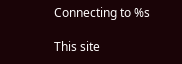Connecting to %s

This site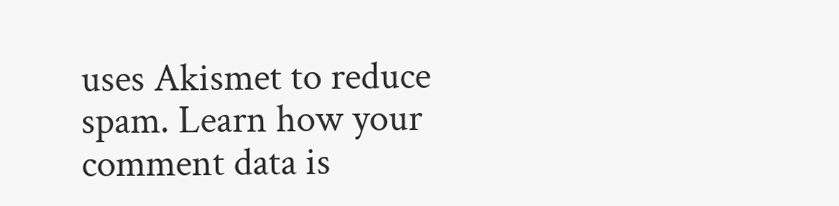uses Akismet to reduce spam. Learn how your comment data is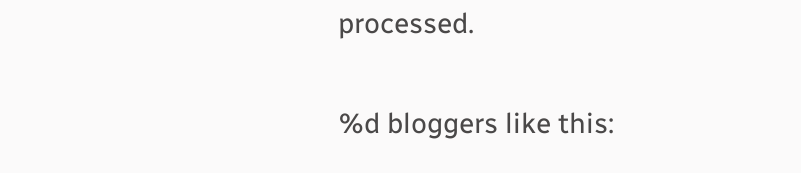processed.

%d bloggers like this: